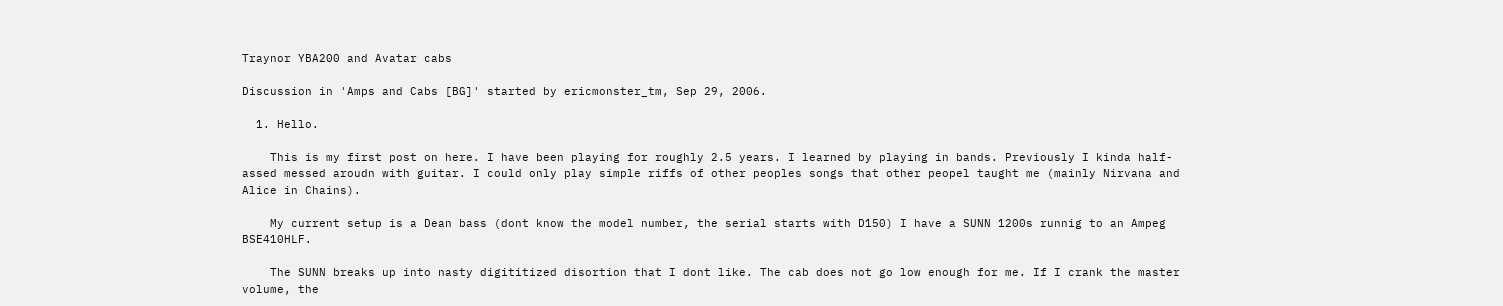Traynor YBA200 and Avatar cabs

Discussion in 'Amps and Cabs [BG]' started by ericmonster_tm, Sep 29, 2006.

  1. Hello.

    This is my first post on here. I have been playing for roughly 2.5 years. I learned by playing in bands. Previously I kinda half-assed messed aroudn with guitar. I could only play simple riffs of other peoples songs that other peopel taught me (mainly Nirvana and Alice in Chains).

    My current setup is a Dean bass (dont know the model number, the serial starts with D150) I have a SUNN 1200s runnig to an Ampeg BSE410HLF.

    The SUNN breaks up into nasty digititized disortion that I dont like. The cab does not go low enough for me. If I crank the master volume, the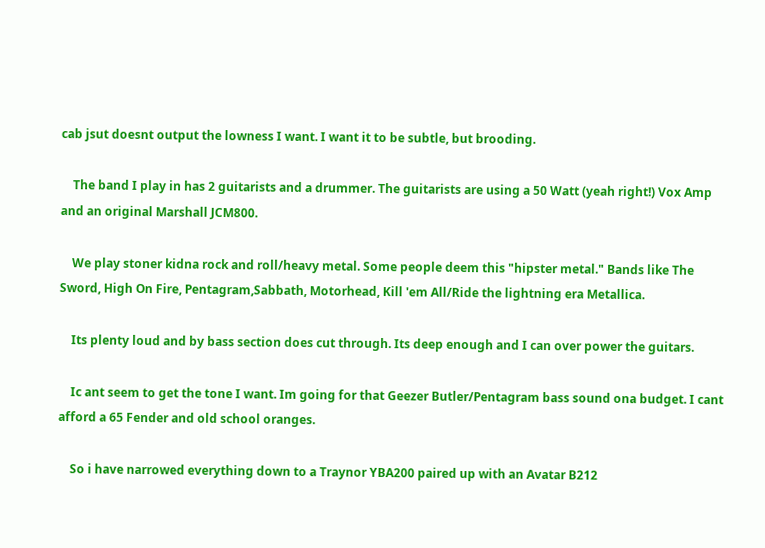cab jsut doesnt output the lowness I want. I want it to be subtle, but brooding.

    The band I play in has 2 guitarists and a drummer. The guitarists are using a 50 Watt (yeah right!) Vox Amp and an original Marshall JCM800.

    We play stoner kidna rock and roll/heavy metal. Some people deem this "hipster metal." Bands like The Sword, High On Fire, Pentagram,Sabbath, Motorhead, Kill 'em All/Ride the lightning era Metallica.

    Its plenty loud and by bass section does cut through. Its deep enough and I can over power the guitars.

    Ic ant seem to get the tone I want. Im going for that Geezer Butler/Pentagram bass sound ona budget. I cant afford a 65 Fender and old school oranges.

    So i have narrowed everything down to a Traynor YBA200 paired up with an Avatar B212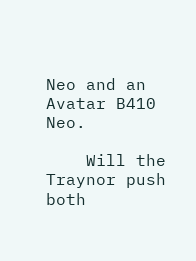Neo and an Avatar B410 Neo.

    Will the Traynor push both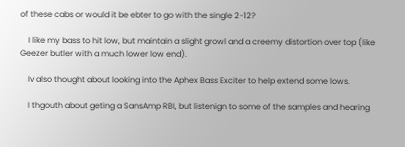of these cabs or would it be ebter to go with the single 2-12?

    I like my bass to hit low, but maintain a slight growl and a creemy distortion over top (like Geezer butler with a much lower low end).

    Iv also thought about looking into the Aphex Bass Exciter to help extend some lows.

    I thgouth about geting a SansAmp RBI, but listenign to some of the samples and hearing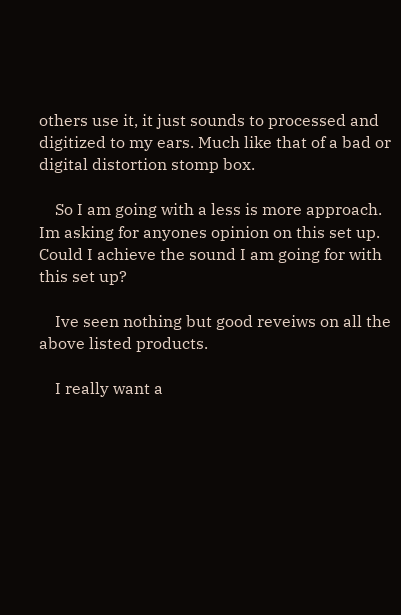others use it, it just sounds to processed and digitized to my ears. Much like that of a bad or digital distortion stomp box.

    So I am going with a less is more approach. Im asking for anyones opinion on this set up. Could I achieve the sound I am going for with this set up?

    Ive seen nothing but good reveiws on all the above listed products.

    I really want a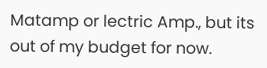Matamp or lectric Amp., but its out of my budget for now.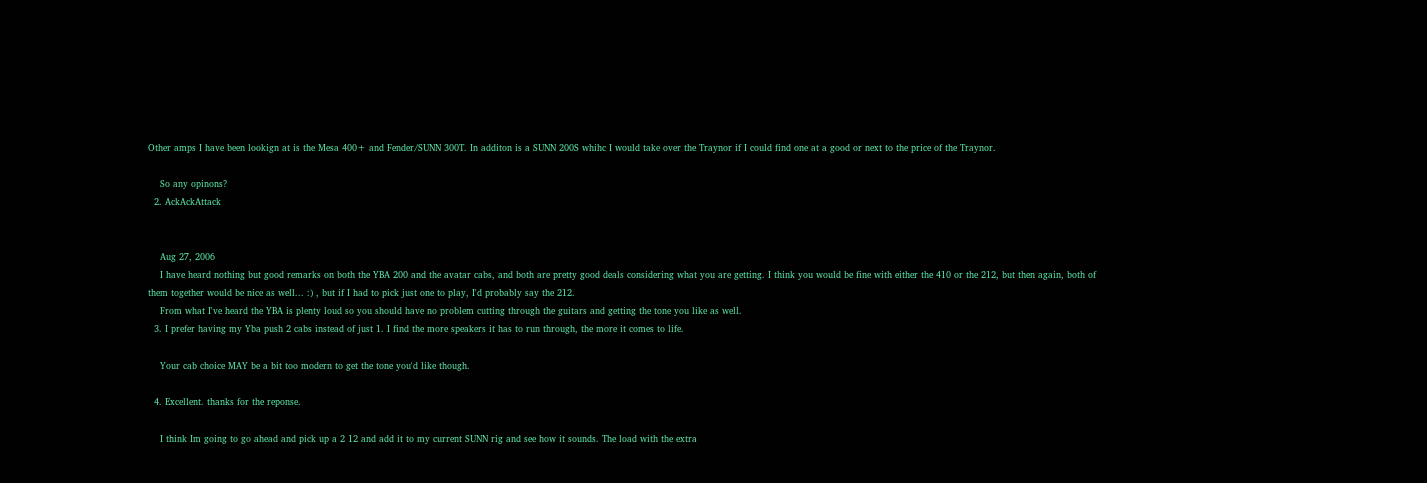Other amps I have been lookign at is the Mesa 400+ and Fender/SUNN 300T. In additon is a SUNN 200S whihc I would take over the Traynor if I could find one at a good or next to the price of the Traynor.

    So any opinons?
  2. AckAckAttack


    Aug 27, 2006
    I have heard nothing but good remarks on both the YBA 200 and the avatar cabs, and both are pretty good deals considering what you are getting. I think you would be fine with either the 410 or the 212, but then again, both of them together would be nice as well... :) , but if I had to pick just one to play, I'd probably say the 212.
    From what I've heard the YBA is plenty loud so you should have no problem cutting through the guitars and getting the tone you like as well.
  3. I prefer having my Yba push 2 cabs instead of just 1. I find the more speakers it has to run through, the more it comes to life.

    Your cab choice MAY be a bit too modern to get the tone you'd like though.

  4. Excellent. thanks for the reponse.

    I think Im going to go ahead and pick up a 2 12 and add it to my current SUNN rig and see how it sounds. The load with the extra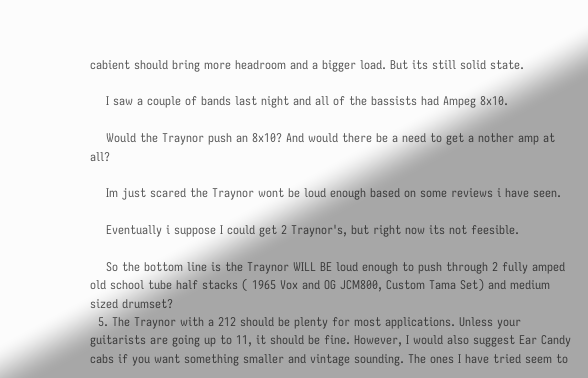cabient should bring more headroom and a bigger load. But its still solid state.

    I saw a couple of bands last night and all of the bassists had Ampeg 8x10.

    Would the Traynor push an 8x10? And would there be a need to get a nother amp at all?

    Im just scared the Traynor wont be loud enough based on some reviews i have seen.

    Eventually i suppose I could get 2 Traynor's, but right now its not feesible.

    So the bottom line is the Traynor WILL BE loud enough to push through 2 fully amped old school tube half stacks ( 1965 Vox and OG JCM800, Custom Tama Set) and medium sized drumset?
  5. The Traynor with a 212 should be plenty for most applications. Unless your guitarists are going up to 11, it should be fine. However, I would also suggest Ear Candy cabs if you want something smaller and vintage sounding. The ones I have tried seem to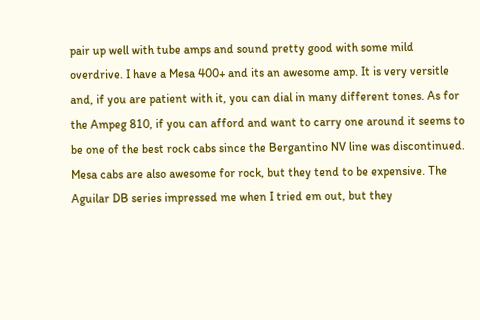pair up well with tube amps and sound pretty good with some mild overdrive. I have a Mesa 400+ and its an awesome amp. It is very versitle and, if you are patient with it, you can dial in many different tones. As for the Ampeg 810, if you can afford and want to carry one around it seems to be one of the best rock cabs since the Bergantino NV line was discontinued. Mesa cabs are also awesome for rock, but they tend to be expensive. The Aguilar DB series impressed me when I tried em out, but they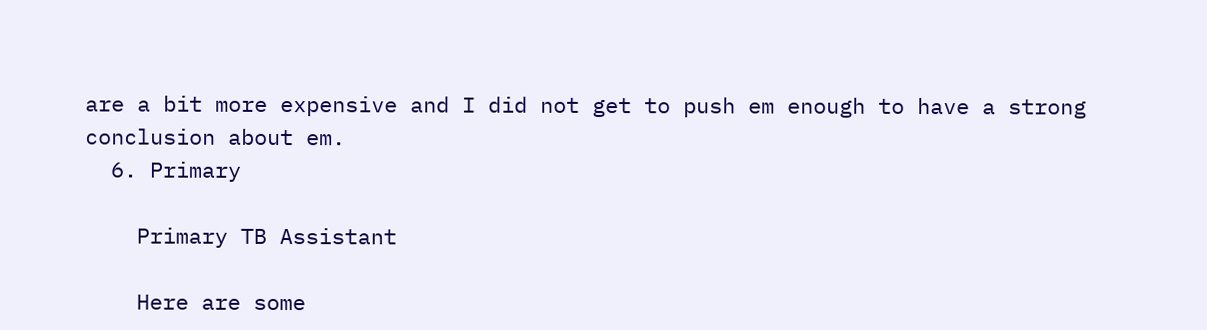are a bit more expensive and I did not get to push em enough to have a strong conclusion about em.
  6. Primary

    Primary TB Assistant

    Here are some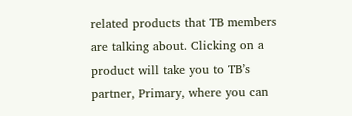related products that TB members are talking about. Clicking on a product will take you to TB’s partner, Primary, where you can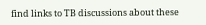find links to TB discussions about these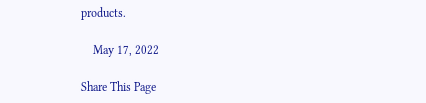products.

    May 17, 2022

Share This Page